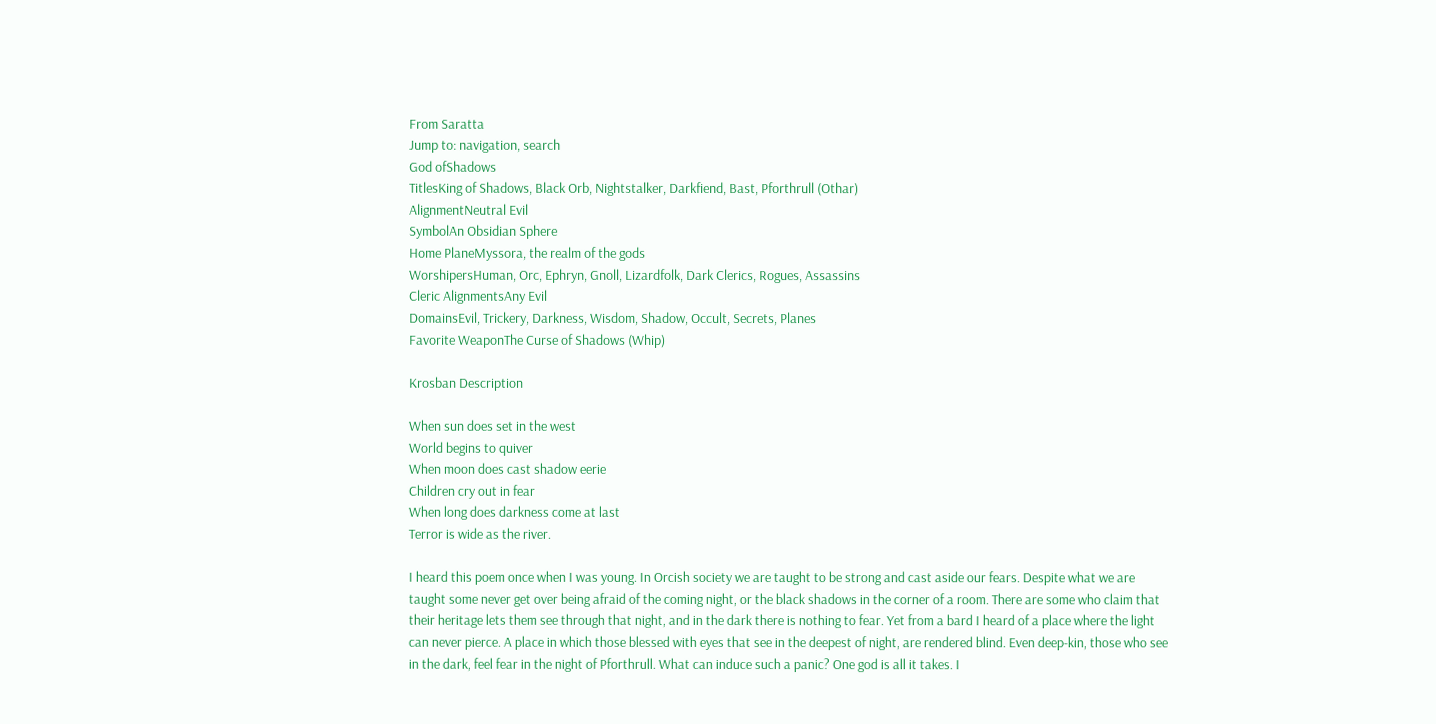From Saratta
Jump to: navigation, search
God ofShadows
TitlesKing of Shadows, Black Orb, Nightstalker, Darkfiend, Bast, Pforthrull (Othar)
AlignmentNeutral Evil
SymbolAn Obsidian Sphere
Home PlaneMyssora, the realm of the gods
WorshipersHuman, Orc, Ephryn, Gnoll, Lizardfolk, Dark Clerics, Rogues, Assassins
Cleric AlignmentsAny Evil
DomainsEvil, Trickery, Darkness, Wisdom, Shadow, Occult, Secrets, Planes
Favorite WeaponThe Curse of Shadows (Whip)

Krosban Description

When sun does set in the west
World begins to quiver
When moon does cast shadow eerie
Children cry out in fear
When long does darkness come at last
Terror is wide as the river.

I heard this poem once when I was young. In Orcish society we are taught to be strong and cast aside our fears. Despite what we are taught some never get over being afraid of the coming night, or the black shadows in the corner of a room. There are some who claim that their heritage lets them see through that night, and in the dark there is nothing to fear. Yet from a bard I heard of a place where the light can never pierce. A place in which those blessed with eyes that see in the deepest of night, are rendered blind. Even deep-kin, those who see in the dark, feel fear in the night of Pforthrull. What can induce such a panic? One god is all it takes. I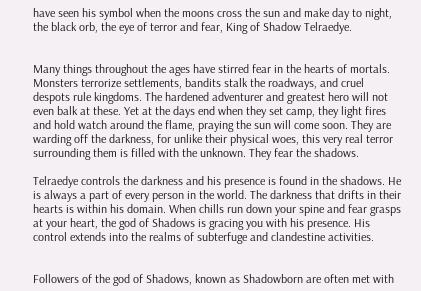have seen his symbol when the moons cross the sun and make day to night, the black orb, the eye of terror and fear, King of Shadow Telraedye.


Many things throughout the ages have stirred fear in the hearts of mortals. Monsters terrorize settlements, bandits stalk the roadways, and cruel despots rule kingdoms. The hardened adventurer and greatest hero will not even balk at these. Yet at the days end when they set camp, they light fires and hold watch around the flame, praying the sun will come soon. They are warding off the darkness, for unlike their physical woes, this very real terror surrounding them is filled with the unknown. They fear the shadows.

Telraedye controls the darkness and his presence is found in the shadows. He is always a part of every person in the world. The darkness that drifts in their hearts is within his domain. When chills run down your spine and fear grasps at your heart, the god of Shadows is gracing you with his presence. His control extends into the realms of subterfuge and clandestine activities.


Followers of the god of Shadows, known as Shadowborn are often met with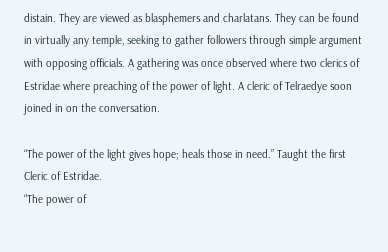distain. They are viewed as blasphemers and charlatans. They can be found in virtually any temple, seeking to gather followers through simple argument with opposing officials. A gathering was once observed where two clerics of Estridae where preaching of the power of light. A cleric of Telraedye soon joined in on the conversation.

“The power of the light gives hope; heals those in need.” Taught the first Cleric of Estridae.
“The power of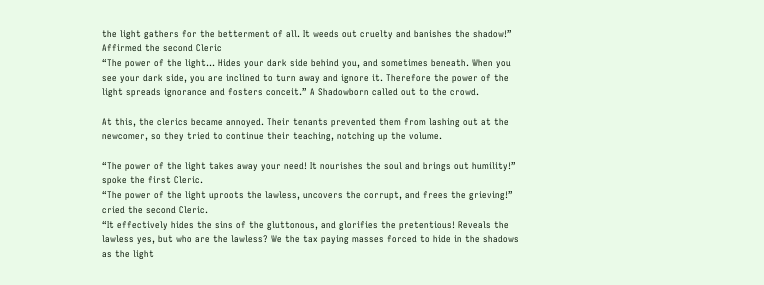the light gathers for the betterment of all. It weeds out cruelty and banishes the shadow!” Affirmed the second Cleric
“The power of the light… Hides your dark side behind you, and sometimes beneath. When you see your dark side, you are inclined to turn away and ignore it. Therefore the power of the light spreads ignorance and fosters conceit.” A Shadowborn called out to the crowd.

At this, the clerics became annoyed. Their tenants prevented them from lashing out at the newcomer, so they tried to continue their teaching, notching up the volume.

“The power of the light takes away your need! It nourishes the soul and brings out humility!” spoke the first Cleric.
“The power of the light uproots the lawless, uncovers the corrupt, and frees the grieving!” cried the second Cleric.
“It effectively hides the sins of the gluttonous, and glorifies the pretentious! Reveals the lawless yes, but who are the lawless? We the tax paying masses forced to hide in the shadows as the light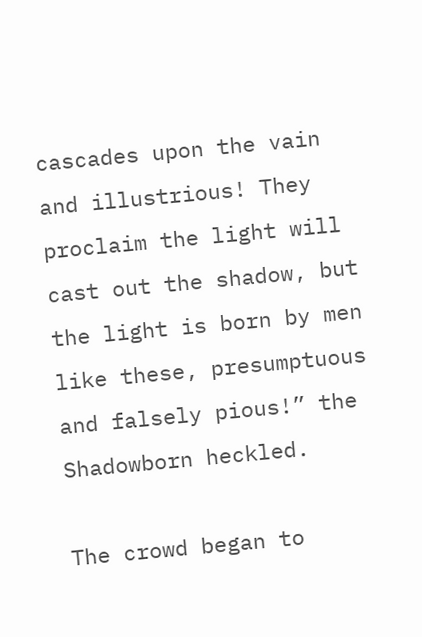cascades upon the vain and illustrious! They proclaim the light will cast out the shadow, but the light is born by men like these, presumptuous and falsely pious!” the Shadowborn heckled.

The crowd began to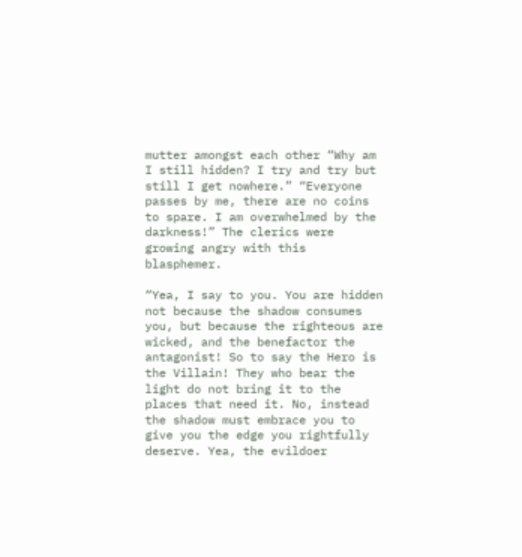mutter amongst each other “Why am I still hidden? I try and try but still I get nowhere.” “Everyone passes by me, there are no coins to spare. I am overwhelmed by the darkness!” The clerics were growing angry with this blasphemer.

“Yea, I say to you. You are hidden not because the shadow consumes you, but because the righteous are wicked, and the benefactor the antagonist! So to say the Hero is the Villain! They who bear the light do not bring it to the places that need it. No, instead the shadow must embrace you to give you the edge you rightfully deserve. Yea, the evildoer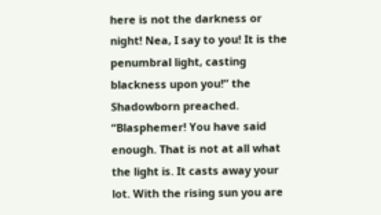here is not the darkness or night! Nea, I say to you! It is the penumbral light, casting blackness upon you!” the Shadowborn preached.
“Blasphemer! You have said enough. That is not at all what the light is. It casts away your lot. With the rising sun you are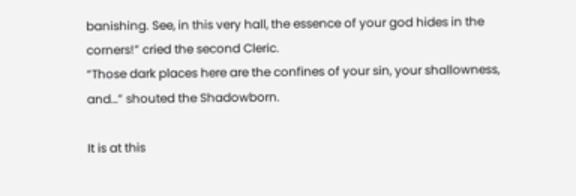banishing. See, in this very hall, the essence of your god hides in the corners!” cried the second Cleric.
“Those dark places here are the confines of your sin, your shallowness, and…” shouted the Shadowborn.

It is at this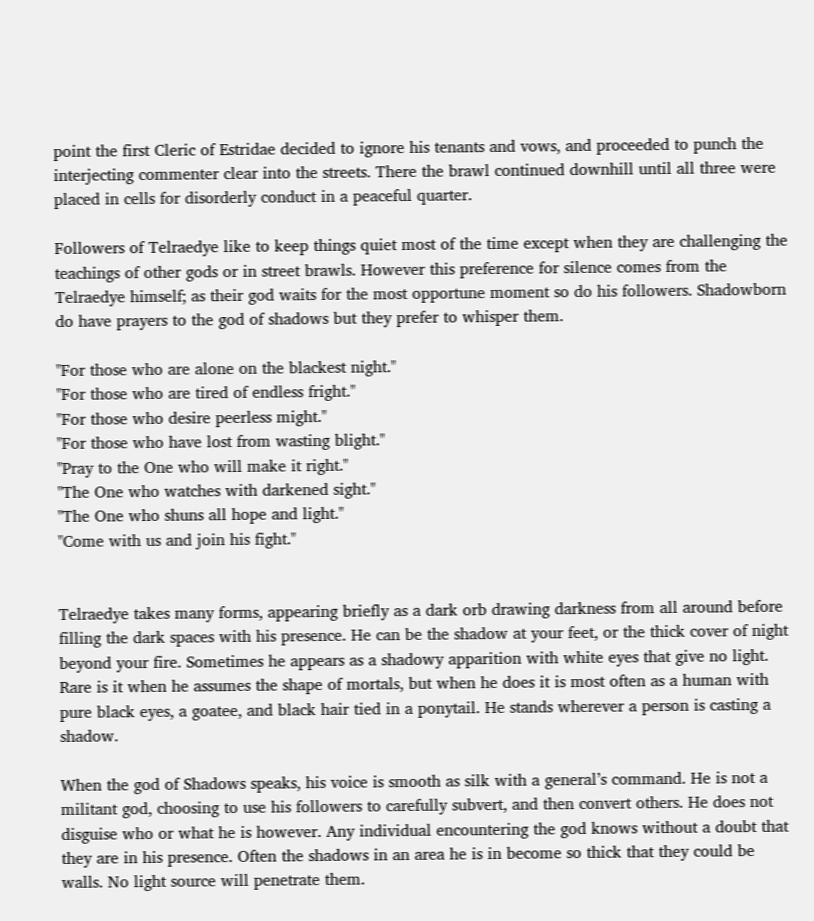point the first Cleric of Estridae decided to ignore his tenants and vows, and proceeded to punch the interjecting commenter clear into the streets. There the brawl continued downhill until all three were placed in cells for disorderly conduct in a peaceful quarter.

Followers of Telraedye like to keep things quiet most of the time except when they are challenging the teachings of other gods or in street brawls. However this preference for silence comes from the Telraedye himself; as their god waits for the most opportune moment so do his followers. Shadowborn do have prayers to the god of shadows but they prefer to whisper them.

"For those who are alone on the blackest night."
"For those who are tired of endless fright."
"For those who desire peerless might."
"For those who have lost from wasting blight."
"Pray to the One who will make it right."
"The One who watches with darkened sight."
"The One who shuns all hope and light."
"Come with us and join his fight."


Telraedye takes many forms, appearing briefly as a dark orb drawing darkness from all around before filling the dark spaces with his presence. He can be the shadow at your feet, or the thick cover of night beyond your fire. Sometimes he appears as a shadowy apparition with white eyes that give no light. Rare is it when he assumes the shape of mortals, but when he does it is most often as a human with pure black eyes, a goatee, and black hair tied in a ponytail. He stands wherever a person is casting a shadow.

When the god of Shadows speaks, his voice is smooth as silk with a general’s command. He is not a militant god, choosing to use his followers to carefully subvert, and then convert others. He does not disguise who or what he is however. Any individual encountering the god knows without a doubt that they are in his presence. Often the shadows in an area he is in become so thick that they could be walls. No light source will penetrate them.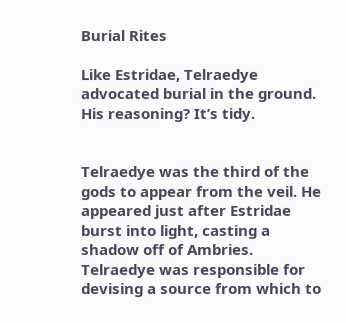Burial Rites

Like Estridae, Telraedye advocated burial in the ground. His reasoning? It’s tidy.


Telraedye was the third of the gods to appear from the veil. He appeared just after Estridae burst into light, casting a shadow off of Ambries. Telraedye was responsible for devising a source from which to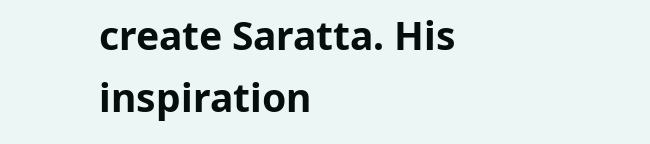create Saratta. His inspiration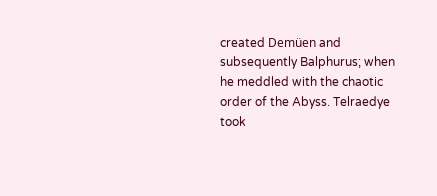created Demüen and subsequently Balphurus; when he meddled with the chaotic order of the Abyss. Telraedye took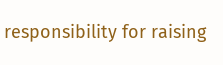responsibility for raising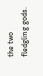the two fledgling gods.